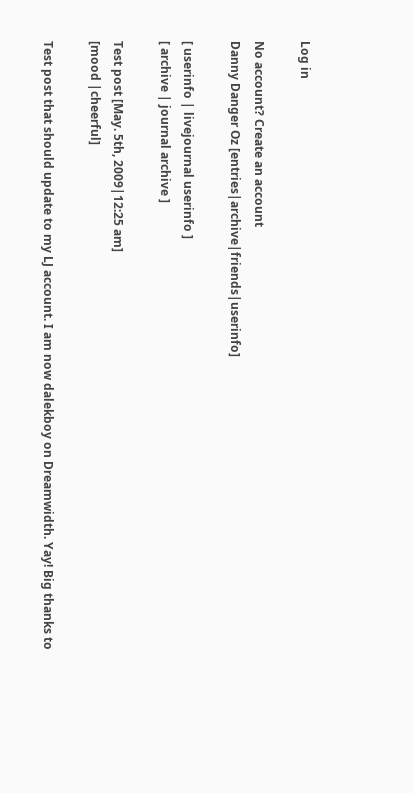Log in

No account? Create an account
Danny Danger Oz [entries|archive|friends|userinfo]

[ userinfo | livejournal userinfo ]
[ archive | journal archive ]

Test post [May. 5th, 2009|12:25 am]
[mood |cheerful]

Test post that should update to my LJ account. I am now dalekboy on Dreamwidth. Yay! Big thanks to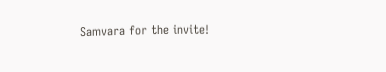Samvara for the invite!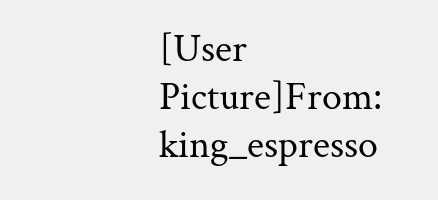[User Picture]From: king_espresso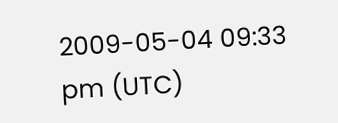2009-05-04 09:33 pm (UTC)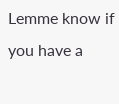Lemme know if you have a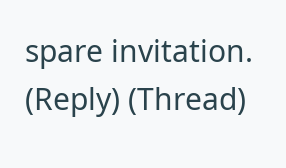spare invitation.
(Reply) (Thread)